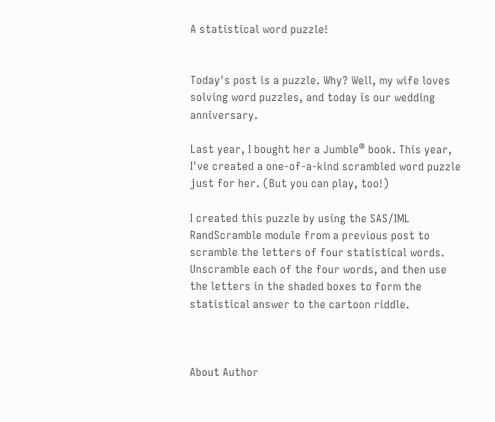A statistical word puzzle!


Today's post is a puzzle. Why? Well, my wife loves solving word puzzles, and today is our wedding anniversary.

Last year, I bought her a Jumble® book. This year, I've created a one-of-a-kind scrambled word puzzle just for her. (But you can play, too!)

I created this puzzle by using the SAS/IML RandScramble module from a previous post to scramble the letters of four statistical words. Unscramble each of the four words, and then use the letters in the shaded boxes to form the statistical answer to the cartoon riddle.



About Author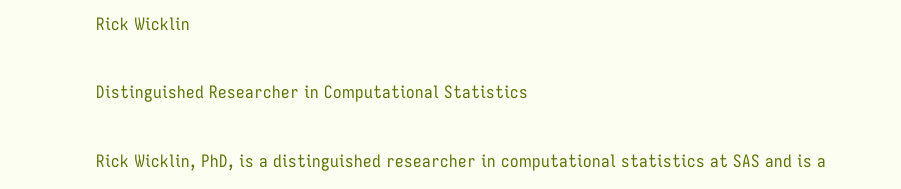Rick Wicklin

Distinguished Researcher in Computational Statistics

Rick Wicklin, PhD, is a distinguished researcher in computational statistics at SAS and is a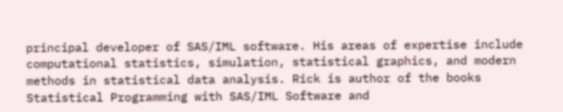principal developer of SAS/IML software. His areas of expertise include computational statistics, simulation, statistical graphics, and modern methods in statistical data analysis. Rick is author of the books Statistical Programming with SAS/IML Software and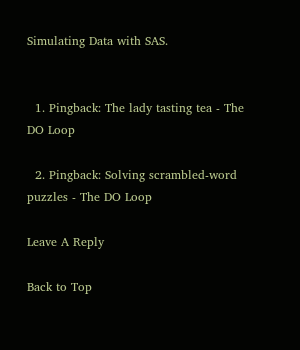Simulating Data with SAS.


  1. Pingback: The lady tasting tea - The DO Loop

  2. Pingback: Solving scrambled-word puzzles - The DO Loop

Leave A Reply

Back to Top